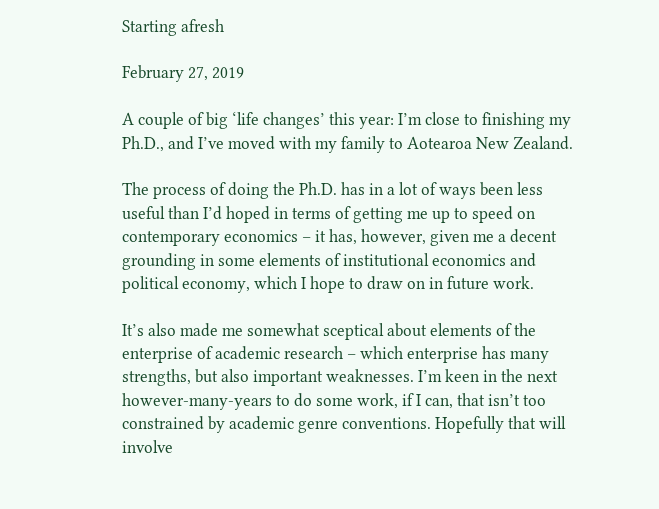Starting afresh

February 27, 2019

A couple of big ‘life changes’ this year: I’m close to finishing my Ph.D., and I’ve moved with my family to Aotearoa New Zealand.

The process of doing the Ph.D. has in a lot of ways been less useful than I’d hoped in terms of getting me up to speed on contemporary economics – it has, however, given me a decent grounding in some elements of institutional economics and political economy, which I hope to draw on in future work.

It’s also made me somewhat sceptical about elements of the enterprise of academic research – which enterprise has many strengths, but also important weaknesses. I’m keen in the next however-many-years to do some work, if I can, that isn’t too constrained by academic genre conventions. Hopefully that will involve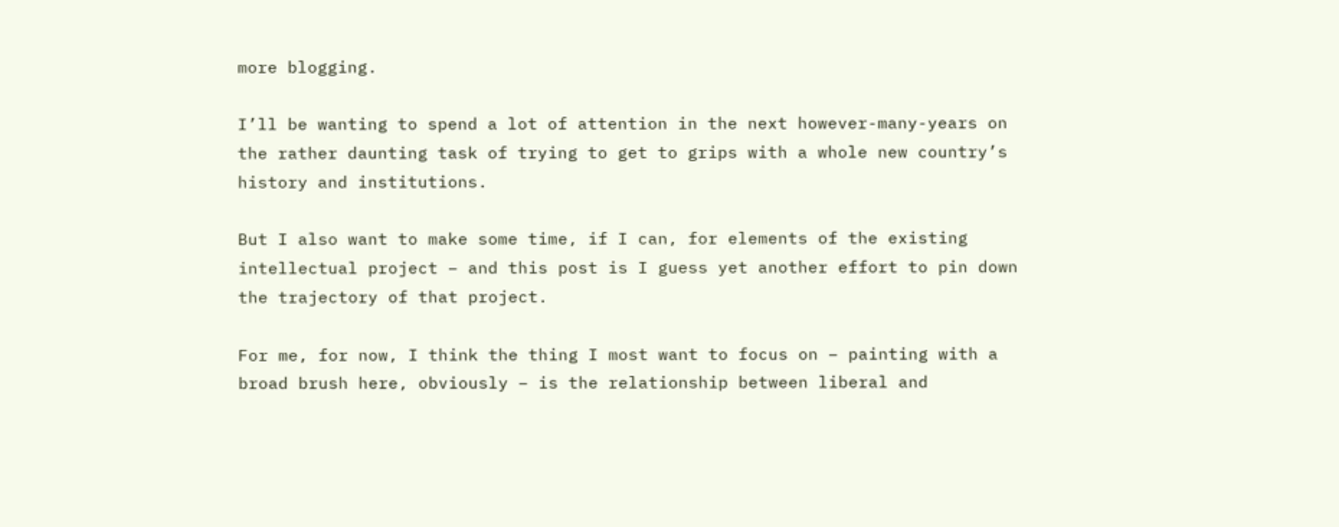more blogging.

I’ll be wanting to spend a lot of attention in the next however-many-years on the rather daunting task of trying to get to grips with a whole new country’s history and institutions.

But I also want to make some time, if I can, for elements of the existing intellectual project – and this post is I guess yet another effort to pin down the trajectory of that project.

For me, for now, I think the thing I most want to focus on – painting with a broad brush here, obviously – is the relationship between liberal and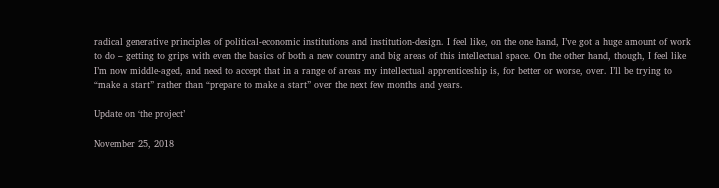radical generative principles of political-economic institutions and institution-design. I feel like, on the one hand, I’ve got a huge amount of work to do – getting to grips with even the basics of both a new country and big areas of this intellectual space. On the other hand, though, I feel like I’m now middle-aged, and need to accept that in a range of areas my intellectual apprenticeship is, for better or worse, over. I’ll be trying to “make a start” rather than “prepare to make a start” over the next few months and years.

Update on ‘the project’

November 25, 2018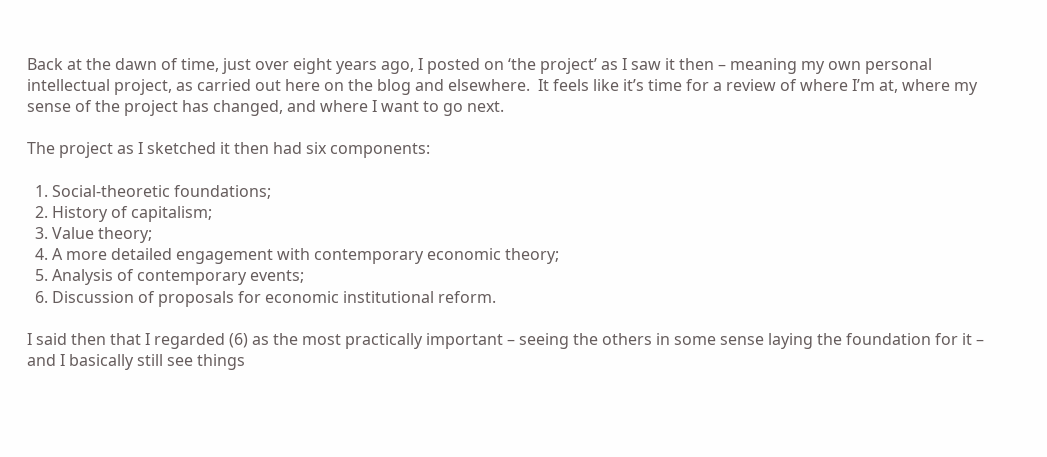Back at the dawn of time, just over eight years ago, I posted on ‘the project’ as I saw it then – meaning my own personal intellectual project, as carried out here on the blog and elsewhere.  It feels like it’s time for a review of where I’m at, where my sense of the project has changed, and where I want to go next.

The project as I sketched it then had six components:

  1. Social-theoretic foundations;
  2. History of capitalism;
  3. Value theory;
  4. A more detailed engagement with contemporary economic theory;
  5. Analysis of contemporary events;
  6. Discussion of proposals for economic institutional reform.

I said then that I regarded (6) as the most practically important – seeing the others in some sense laying the foundation for it – and I basically still see things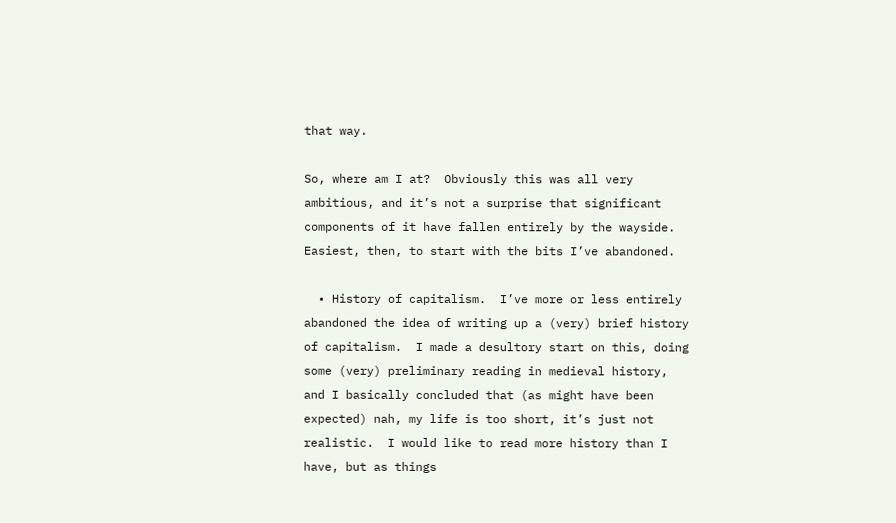that way.

So, where am I at?  Obviously this was all very ambitious, and it’s not a surprise that significant components of it have fallen entirely by the wayside.  Easiest, then, to start with the bits I’ve abandoned.

  • History of capitalism.  I’ve more or less entirely abandoned the idea of writing up a (very) brief history of capitalism.  I made a desultory start on this, doing some (very) preliminary reading in medieval history, and I basically concluded that (as might have been expected) nah, my life is too short, it’s just not realistic.  I would like to read more history than I have, but as things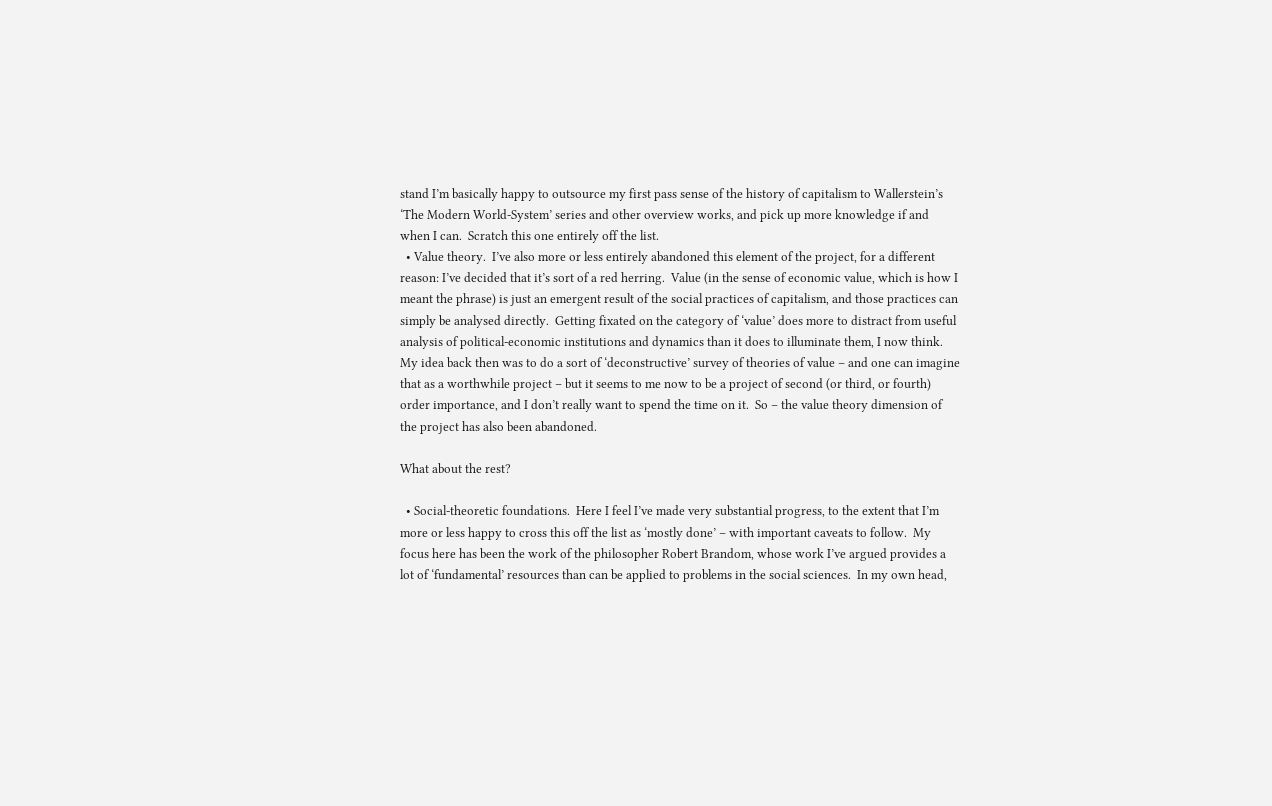stand I’m basically happy to outsource my first pass sense of the history of capitalism to Wallerstein’s ‘The Modern World-System’ series and other overview works, and pick up more knowledge if and when I can.  Scratch this one entirely off the list.
  • Value theory.  I’ve also more or less entirely abandoned this element of the project, for a different reason: I’ve decided that it’s sort of a red herring.  Value (in the sense of economic value, which is how I meant the phrase) is just an emergent result of the social practices of capitalism, and those practices can simply be analysed directly.  Getting fixated on the category of ‘value’ does more to distract from useful analysis of political-economic institutions and dynamics than it does to illuminate them, I now think. My idea back then was to do a sort of ‘deconstructive’ survey of theories of value – and one can imagine that as a worthwhile project – but it seems to me now to be a project of second (or third, or fourth) order importance, and I don’t really want to spend the time on it.  So – the value theory dimension of the project has also been abandoned.

What about the rest?

  • Social-theoretic foundations.  Here I feel I’ve made very substantial progress, to the extent that I’m more or less happy to cross this off the list as ‘mostly done’ – with important caveats to follow.  My focus here has been the work of the philosopher Robert Brandom, whose work I’ve argued provides a lot of ‘fundamental’ resources than can be applied to problems in the social sciences.  In my own head,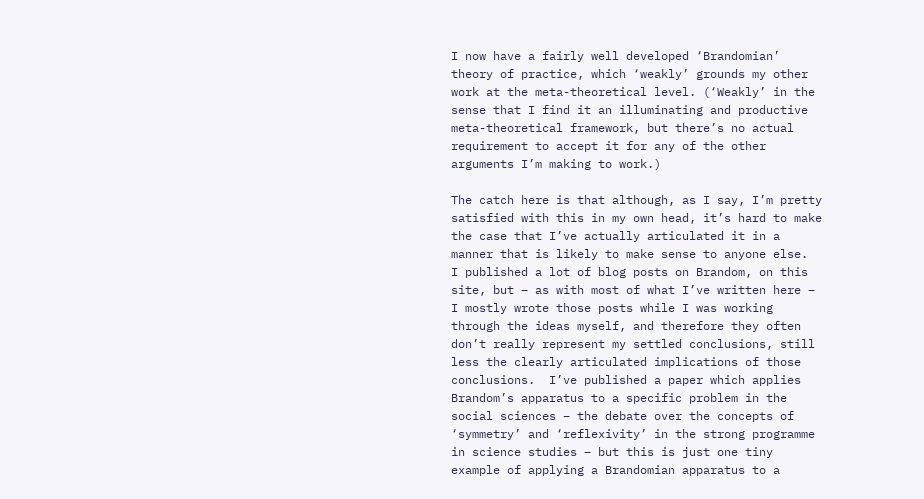I now have a fairly well developed ‘Brandomian’ theory of practice, which ‘weakly’ grounds my other work at the meta-theoretical level. (‘Weakly’ in the sense that I find it an illuminating and productive meta-theoretical framework, but there’s no actual requirement to accept it for any of the other arguments I’m making to work.)

The catch here is that although, as I say, I’m pretty satisfied with this in my own head, it’s hard to make the case that I’ve actually articulated it in a manner that is likely to make sense to anyone else.  I published a lot of blog posts on Brandom, on this site, but – as with most of what I’ve written here – I mostly wrote those posts while I was working through the ideas myself, and therefore they often don’t really represent my settled conclusions, still less the clearly articulated implications of those conclusions.  I’ve published a paper which applies Brandom’s apparatus to a specific problem in the social sciences – the debate over the concepts of ‘symmetry’ and ‘reflexivity’ in the strong programme in science studies – but this is just one tiny example of applying a Brandomian apparatus to a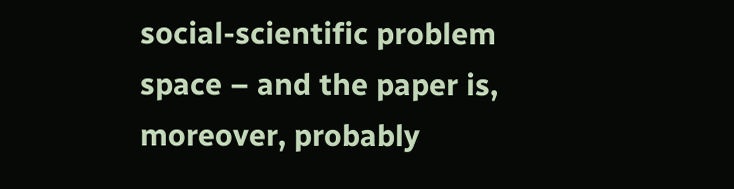social-scientific problem space – and the paper is, moreover, probably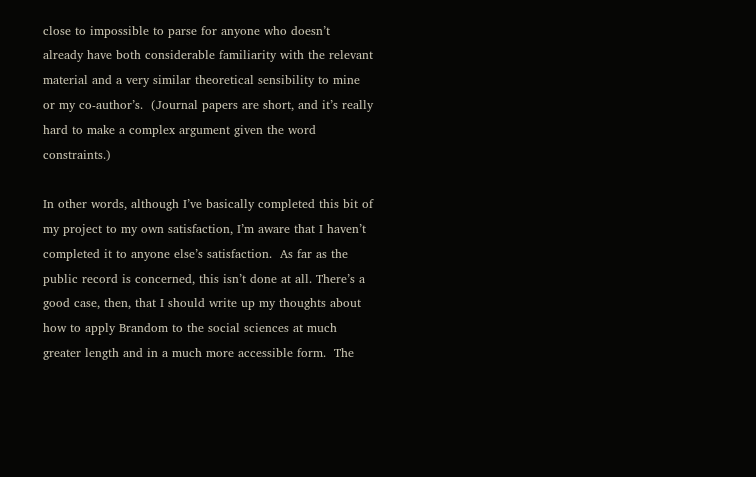close to impossible to parse for anyone who doesn’t already have both considerable familiarity with the relevant material and a very similar theoretical sensibility to mine or my co-author’s.  (Journal papers are short, and it’s really hard to make a complex argument given the word constraints.)

In other words, although I’ve basically completed this bit of my project to my own satisfaction, I’m aware that I haven’t completed it to anyone else’s satisfaction.  As far as the public record is concerned, this isn’t done at all. There’s a good case, then, that I should write up my thoughts about how to apply Brandom to the social sciences at much greater length and in a much more accessible form.  The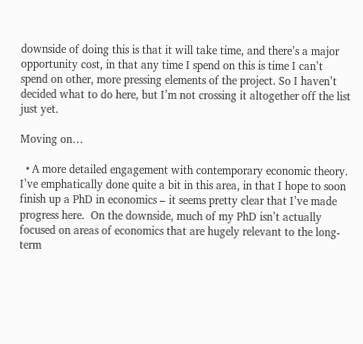downside of doing this is that it will take time, and there’s a major opportunity cost, in that any time I spend on this is time I can’t spend on other, more pressing elements of the project. So I haven’t decided what to do here, but I’m not crossing it altogether off the list just yet.

Moving on…

  • A more detailed engagement with contemporary economic theory.  I’ve emphatically done quite a bit in this area, in that I hope to soon finish up a PhD in economics – it seems pretty clear that I’ve made progress here.  On the downside, much of my PhD isn’t actually focused on areas of economics that are hugely relevant to the long-term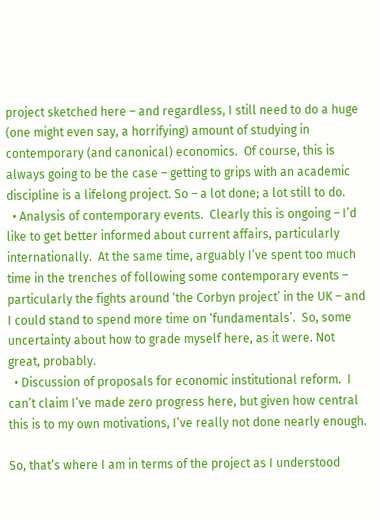project sketched here – and regardless, I still need to do a huge (one might even say, a horrifying) amount of studying in contemporary (and canonical) economics.  Of course, this is always going to be the case – getting to grips with an academic discipline is a lifelong project. So – a lot done; a lot still to do.
  • Analysis of contemporary events.  Clearly this is ongoing – I’d like to get better informed about current affairs, particularly internationally.  At the same time, arguably I’ve spent too much time in the trenches of following some contemporary events – particularly the fights around ‘the Corbyn project’ in the UK – and I could stand to spend more time on ‘fundamentals’.  So, some uncertainty about how to grade myself here, as it were. Not great, probably.
  • Discussion of proposals for economic institutional reform.  I can’t claim I’ve made zero progress here, but given how central this is to my own motivations, I’ve really not done nearly enough.

So, that’s where I am in terms of the project as I understood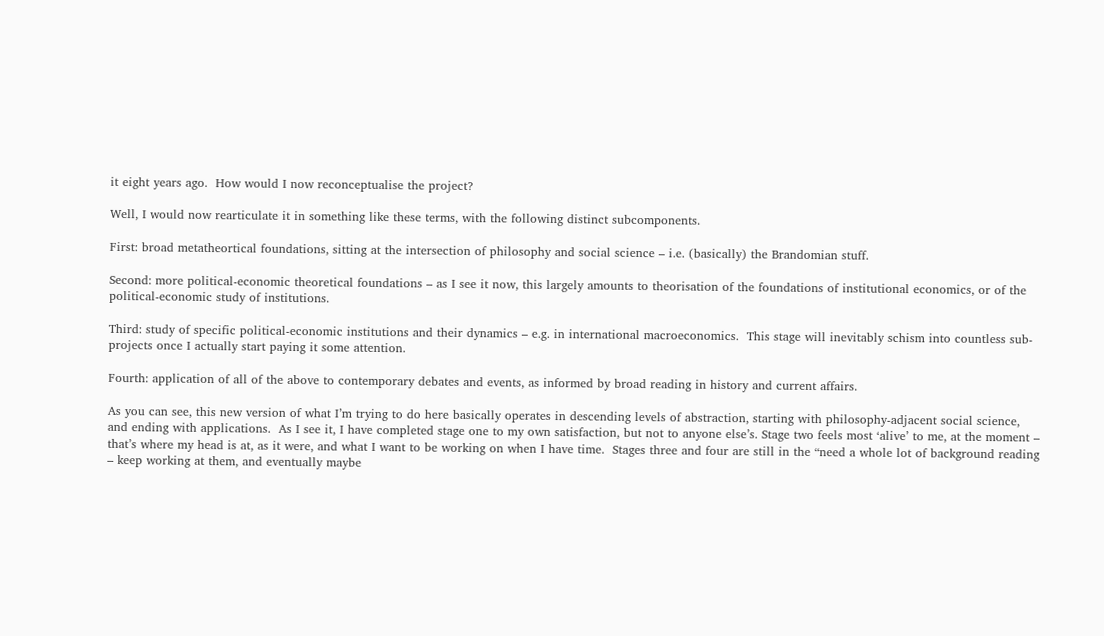it eight years ago.  How would I now reconceptualise the project?

Well, I would now rearticulate it in something like these terms, with the following distinct subcomponents.

First: broad metatheortical foundations, sitting at the intersection of philosophy and social science – i.e. (basically) the Brandomian stuff.

Second: more political-economic theoretical foundations – as I see it now, this largely amounts to theorisation of the foundations of institutional economics, or of the political-economic study of institutions.

Third: study of specific political-economic institutions and their dynamics – e.g. in international macroeconomics.  This stage will inevitably schism into countless sub-projects once I actually start paying it some attention.

Fourth: application of all of the above to contemporary debates and events, as informed by broad reading in history and current affairs.

As you can see, this new version of what I’m trying to do here basically operates in descending levels of abstraction, starting with philosophy-adjacent social science, and ending with applications.  As I see it, I have completed stage one to my own satisfaction, but not to anyone else’s. Stage two feels most ‘alive’ to me, at the moment – that’s where my head is at, as it were, and what I want to be working on when I have time.  Stages three and four are still in the “need a whole lot of background reading – keep working at them, and eventually maybe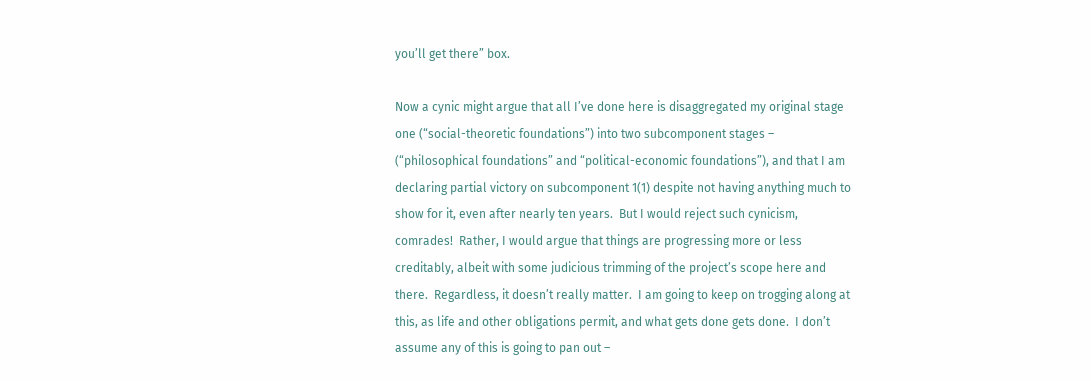you’ll get there” box.

Now a cynic might argue that all I’ve done here is disaggregated my original stage one (“social-theoretic foundations”) into two subcomponent stages – (“philosophical foundations” and “political-economic foundations”), and that I am declaring partial victory on subcomponent 1(1) despite not having anything much to show for it, even after nearly ten years.  But I would reject such cynicism, comrades!  Rather, I would argue that things are progressing more or less creditably, albeit with some judicious trimming of the project’s scope here and there.  Regardless, it doesn’t really matter.  I am going to keep on trogging along at this, as life and other obligations permit, and what gets done gets done.  I don’t assume any of this is going to pan out –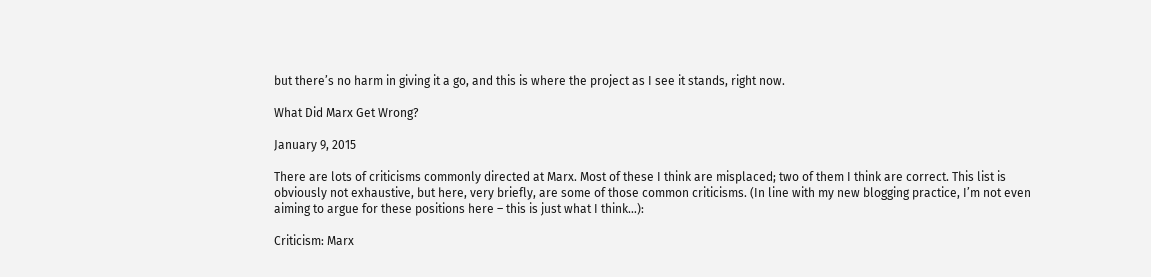but there’s no harm in giving it a go, and this is where the project as I see it stands, right now.

What Did Marx Get Wrong?

January 9, 2015

There are lots of criticisms commonly directed at Marx. Most of these I think are misplaced; two of them I think are correct. This list is obviously not exhaustive, but here, very briefly, are some of those common criticisms. (In line with my new blogging practice, I’m not even aiming to argue for these positions here – this is just what I think…):

Criticism: Marx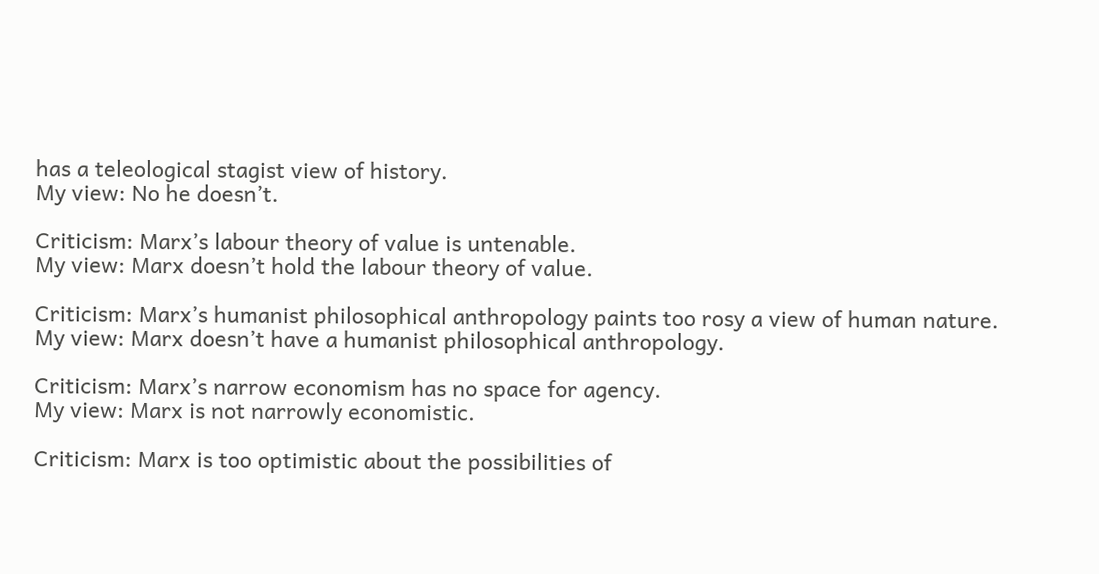has a teleological stagist view of history.
My view: No he doesn’t.

Criticism: Marx’s labour theory of value is untenable.
My view: Marx doesn’t hold the labour theory of value.

Criticism: Marx’s humanist philosophical anthropology paints too rosy a view of human nature.
My view: Marx doesn’t have a humanist philosophical anthropology.

Criticism: Marx’s narrow economism has no space for agency.
My view: Marx is not narrowly economistic.

Criticism: Marx is too optimistic about the possibilities of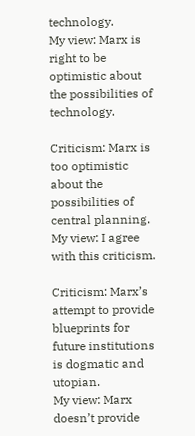technology.
My view: Marx is right to be optimistic about the possibilities of technology.

Criticism: Marx is too optimistic about the possibilities of central planning.
My view: I agree with this criticism.

Criticism: Marx’s attempt to provide blueprints for future institutions is dogmatic and utopian.
My view: Marx doesn’t provide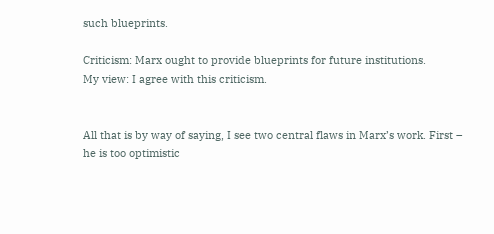such blueprints.

Criticism: Marx ought to provide blueprints for future institutions.
My view: I agree with this criticism.


All that is by way of saying, I see two central flaws in Marx’s work. First – he is too optimistic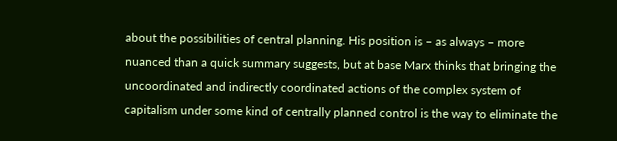about the possibilities of central planning. His position is – as always – more nuanced than a quick summary suggests, but at base Marx thinks that bringing the uncoordinated and indirectly coordinated actions of the complex system of capitalism under some kind of centrally planned control is the way to eliminate the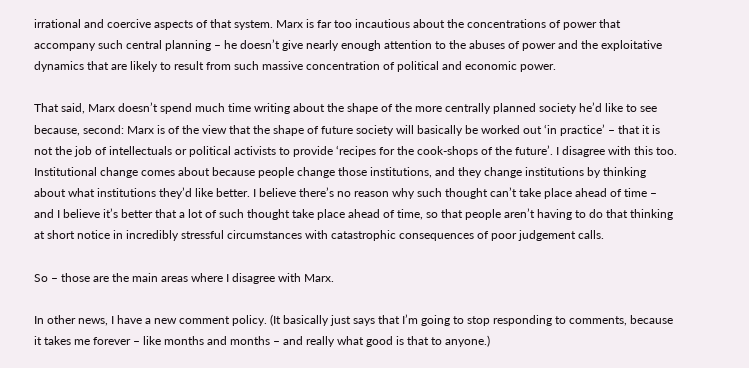irrational and coercive aspects of that system. Marx is far too incautious about the concentrations of power that accompany such central planning – he doesn’t give nearly enough attention to the abuses of power and the exploitative dynamics that are likely to result from such massive concentration of political and economic power.

That said, Marx doesn’t spend much time writing about the shape of the more centrally planned society he’d like to see because, second: Marx is of the view that the shape of future society will basically be worked out ‘in practice’ – that it is not the job of intellectuals or political activists to provide ‘recipes for the cook-shops of the future’. I disagree with this too. Institutional change comes about because people change those institutions, and they change institutions by thinking about what institutions they’d like better. I believe there’s no reason why such thought can’t take place ahead of time – and I believe it’s better that a lot of such thought take place ahead of time, so that people aren’t having to do that thinking at short notice in incredibly stressful circumstances with catastrophic consequences of poor judgement calls.

So – those are the main areas where I disagree with Marx.

In other news, I have a new comment policy. (It basically just says that I’m going to stop responding to comments, because it takes me forever – like months and months – and really what good is that to anyone.)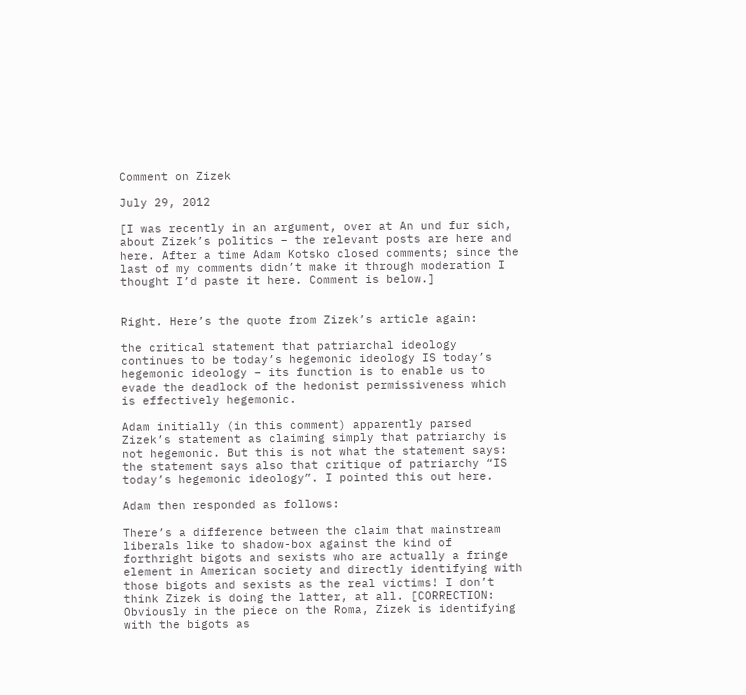Comment on Zizek

July 29, 2012

[I was recently in an argument, over at An und fur sich, about Zizek’s politics – the relevant posts are here and here. After a time Adam Kotsko closed comments; since the last of my comments didn’t make it through moderation I thought I’d paste it here. Comment is below.]


Right. Here’s the quote from Zizek’s article again:

the critical statement that patriarchal ideology continues to be today’s hegemonic ideology IS today’s hegemonic ideology – its function is to enable us to evade the deadlock of the hedonist permissiveness which is effectively hegemonic.

Adam initially (in this comment) apparently parsed Zizek’s statement as claiming simply that patriarchy is not hegemonic. But this is not what the statement says: the statement says also that critique of patriarchy “IS today’s hegemonic ideology”. I pointed this out here.

Adam then responded as follows:

There’s a difference between the claim that mainstream liberals like to shadow-box against the kind of forthright bigots and sexists who are actually a fringe element in American society and directly identifying with those bigots and sexists as the real victims! I don’t think Zizek is doing the latter, at all. [CORRECTION: Obviously in the piece on the Roma, Zizek is identifying with the bigots as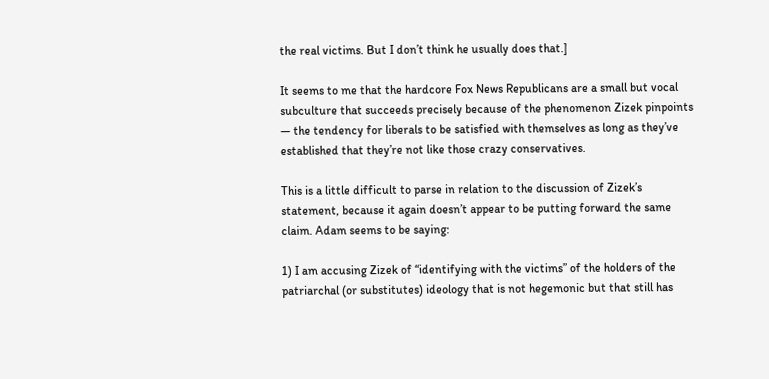the real victims. But I don’t think he usually does that.]

It seems to me that the hardcore Fox News Republicans are a small but vocal subculture that succeeds precisely because of the phenomenon Zizek pinpoints — the tendency for liberals to be satisfied with themselves as long as they’ve established that they’re not like those crazy conservatives.

This is a little difficult to parse in relation to the discussion of Zizek’s statement, because it again doesn’t appear to be putting forward the same claim. Adam seems to be saying:

1) I am accusing Zizek of “identifying with the victims” of the holders of the patriarchal (or substitutes) ideology that is not hegemonic but that still has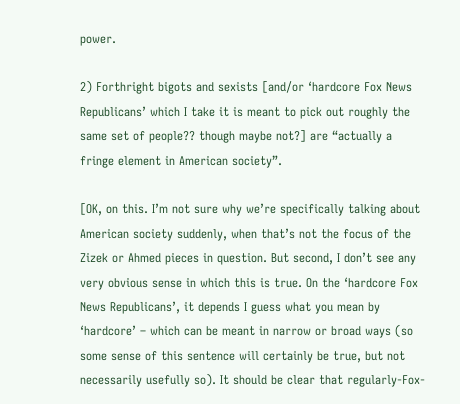power.

2) Forthright bigots and sexists [and/or ‘hardcore Fox News Republicans’ which I take it is meant to pick out roughly the same set of people?? though maybe not?] are “actually a fringe element in American society”.

[OK, on this. I’m not sure why we’re specifically talking about American society suddenly, when that’s not the focus of the Zizek or Ahmed pieces in question. But second, I don’t see any very obvious sense in which this is true. On the ‘hardcore Fox News Republicans’, it depends I guess what you mean by ‘hardcore’ – which can be meant in narrow or broad ways (so some sense of this sentence will certainly be true, but not necessarily usefully so). It should be clear that regularly-Fox-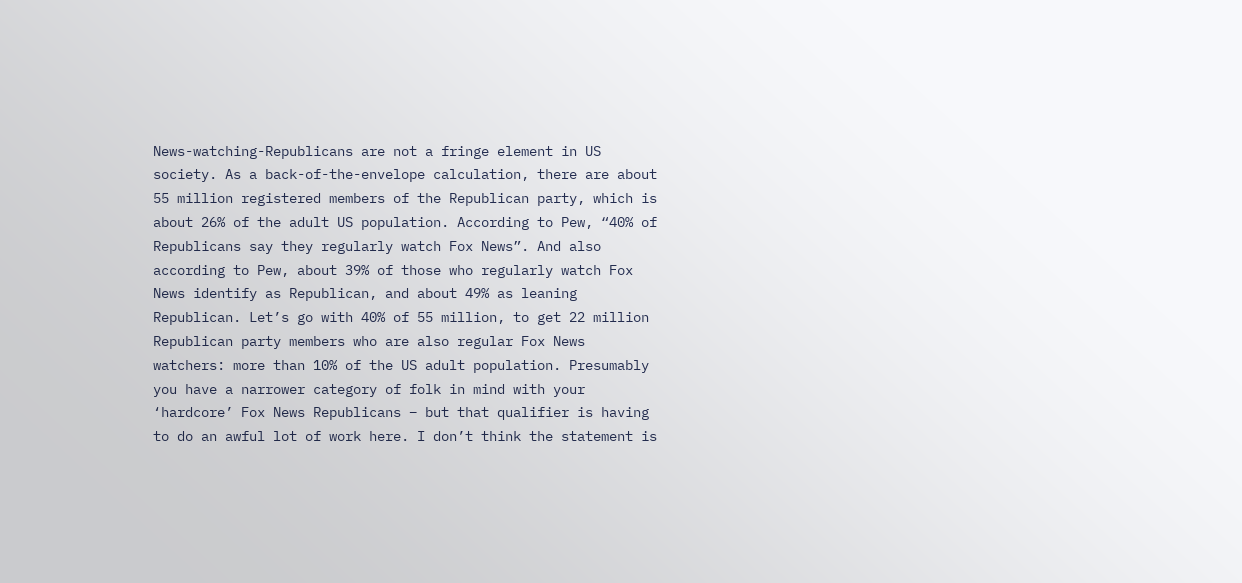News-watching-Republicans are not a fringe element in US society. As a back-of-the-envelope calculation, there are about 55 million registered members of the Republican party, which is about 26% of the adult US population. According to Pew, “40% of Republicans say they regularly watch Fox News”. And also according to Pew, about 39% of those who regularly watch Fox News identify as Republican, and about 49% as leaning Republican. Let’s go with 40% of 55 million, to get 22 million Republican party members who are also regular Fox News watchers: more than 10% of the US adult population. Presumably you have a narrower category of folk in mind with your ‘hardcore’ Fox News Republicans – but that qualifier is having to do an awful lot of work here. I don’t think the statement is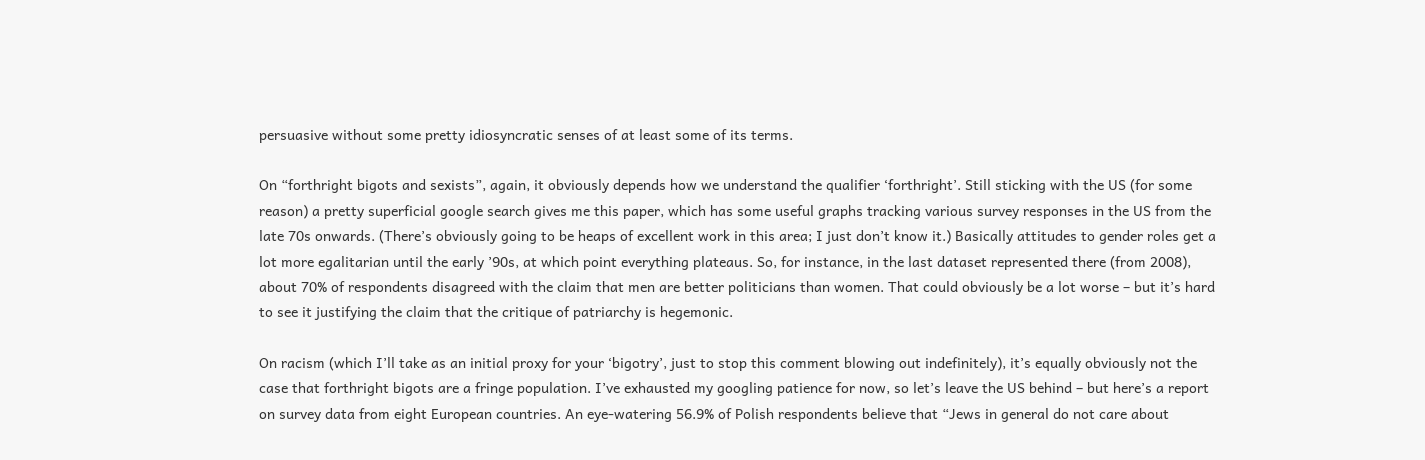persuasive without some pretty idiosyncratic senses of at least some of its terms.

On “forthright bigots and sexists”, again, it obviously depends how we understand the qualifier ‘forthright’. Still sticking with the US (for some reason) a pretty superficial google search gives me this paper, which has some useful graphs tracking various survey responses in the US from the late 70s onwards. (There’s obviously going to be heaps of excellent work in this area; I just don’t know it.) Basically attitudes to gender roles get a lot more egalitarian until the early ’90s, at which point everything plateaus. So, for instance, in the last dataset represented there (from 2008), about 70% of respondents disagreed with the claim that men are better politicians than women. That could obviously be a lot worse – but it’s hard to see it justifying the claim that the critique of patriarchy is hegemonic.

On racism (which I’ll take as an initial proxy for your ‘bigotry’, just to stop this comment blowing out indefinitely), it’s equally obviously not the case that forthright bigots are a fringe population. I’ve exhausted my googling patience for now, so let’s leave the US behind – but here’s a report on survey data from eight European countries. An eye-watering 56.9% of Polish respondents believe that “Jews in general do not care about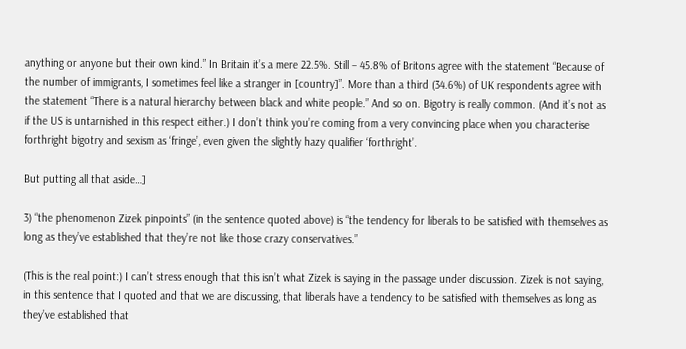anything or anyone but their own kind.” In Britain it’s a mere 22.5%. Still – 45.8% of Britons agree with the statement “Because of the number of immigrants, I sometimes feel like a stranger in [country]”. More than a third (34.6%) of UK respondents agree with the statement “There is a natural hierarchy between black and white people.” And so on. Bigotry is really common. (And it’s not as if the US is untarnished in this respect either.) I don’t think you’re coming from a very convincing place when you characterise forthright bigotry and sexism as ‘fringe’, even given the slightly hazy qualifier ‘forthright’.

But putting all that aside…]

3) “the phenomenon Zizek pinpoints” (in the sentence quoted above) is “the tendency for liberals to be satisfied with themselves as long as they’ve established that they’re not like those crazy conservatives.”

(This is the real point:) I can’t stress enough that this isn’t what Zizek is saying in the passage under discussion. Zizek is not saying, in this sentence that I quoted and that we are discussing, that liberals have a tendency to be satisfied with themselves as long as they’ve established that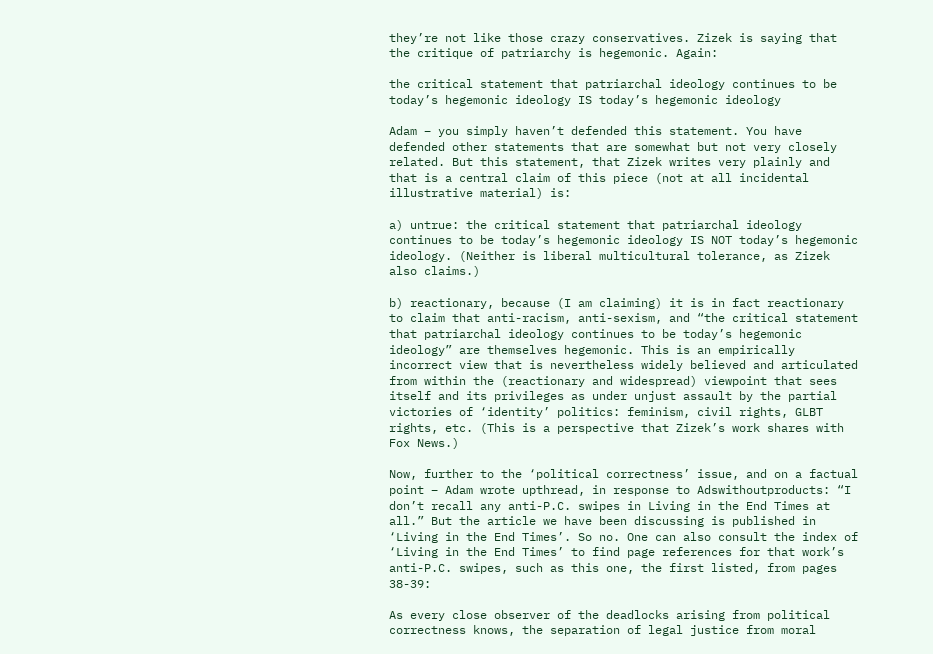they’re not like those crazy conservatives. Zizek is saying that the critique of patriarchy is hegemonic. Again:

the critical statement that patriarchal ideology continues to be today’s hegemonic ideology IS today’s hegemonic ideology

Adam – you simply haven’t defended this statement. You have defended other statements that are somewhat but not very closely related. But this statement, that Zizek writes very plainly and that is a central claim of this piece (not at all incidental illustrative material) is:

a) untrue: the critical statement that patriarchal ideology continues to be today’s hegemonic ideology IS NOT today’s hegemonic ideology. (Neither is liberal multicultural tolerance, as Zizek also claims.)

b) reactionary, because (I am claiming) it is in fact reactionary to claim that anti-racism, anti-sexism, and “the critical statement that patriarchal ideology continues to be today’s hegemonic ideology” are themselves hegemonic. This is an empirically incorrect view that is nevertheless widely believed and articulated from within the (reactionary and widespread) viewpoint that sees itself and its privileges as under unjust assault by the partial victories of ‘identity’ politics: feminism, civil rights, GLBT rights, etc. (This is a perspective that Zizek’s work shares with Fox News.)

Now, further to the ‘political correctness’ issue, and on a factual point – Adam wrote upthread, in response to Adswithoutproducts: “I don’t recall any anti-P.C. swipes in Living in the End Times at all.” But the article we have been discussing is published in ‘Living in the End Times’. So no. One can also consult the index of ‘Living in the End Times’ to find page references for that work’s anti-P.C. swipes, such as this one, the first listed, from pages 38-39:

As every close observer of the deadlocks arising from political correctness knows, the separation of legal justice from moral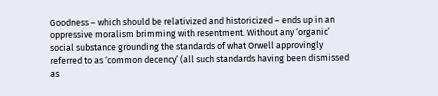Goodness – which should be relativized and historicized – ends up in an oppressive moralism brimming with resentment. Without any ‘organic’ social substance grounding the standards of what Orwell approvingly referred to as ‘common decency’ (all such standards having been dismissed as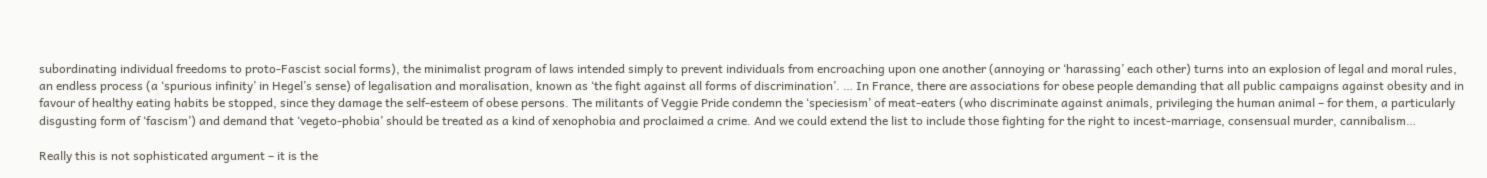subordinating individual freedoms to proto-Fascist social forms), the minimalist program of laws intended simply to prevent individuals from encroaching upon one another (annoying or ‘harassing’ each other) turns into an explosion of legal and moral rules, an endless process (a ‘spurious infinity’ in Hegel’s sense) of legalisation and moralisation, known as ‘the fight against all forms of discrimination’. … In France, there are associations for obese people demanding that all public campaigns against obesity and in favour of healthy eating habits be stopped, since they damage the self-esteem of obese persons. The militants of Veggie Pride condemn the ‘speciesism’ of meat-eaters (who discriminate against animals, privileging the human animal – for them, a particularly disgusting form of ‘fascism’) and demand that ‘vegeto-phobia’ should be treated as a kind of xenophobia and proclaimed a crime. And we could extend the list to include those fighting for the right to incest-marriage, consensual murder, cannibalism…

Really this is not sophisticated argument – it is the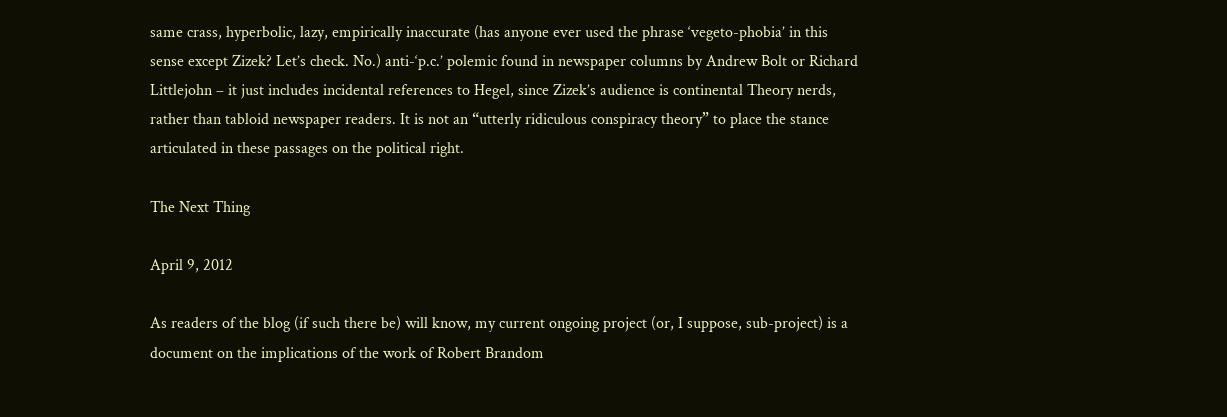same crass, hyperbolic, lazy, empirically inaccurate (has anyone ever used the phrase ‘vegeto-phobia’ in this sense except Zizek? Let’s check. No.) anti-‘p.c.’ polemic found in newspaper columns by Andrew Bolt or Richard Littlejohn – it just includes incidental references to Hegel, since Zizek’s audience is continental Theory nerds, rather than tabloid newspaper readers. It is not an “utterly ridiculous conspiracy theory” to place the stance articulated in these passages on the political right.

The Next Thing

April 9, 2012

As readers of the blog (if such there be) will know, my current ongoing project (or, I suppose, sub-project) is a document on the implications of the work of Robert Brandom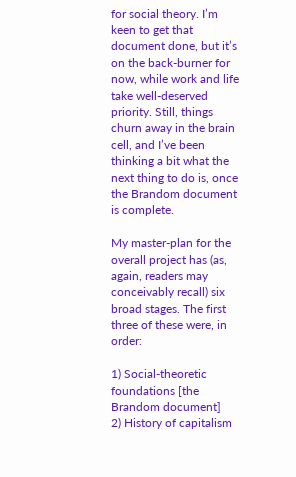for social theory. I’m keen to get that document done, but it’s on the back-burner for now, while work and life take well-deserved priority. Still, things churn away in the brain cell, and I’ve been thinking a bit what the next thing to do is, once the Brandom document is complete.

My master-plan for the overall project has (as, again, readers may conceivably recall) six broad stages. The first three of these were, in order:

1) Social-theoretic foundations [the Brandom document]
2) History of capitalism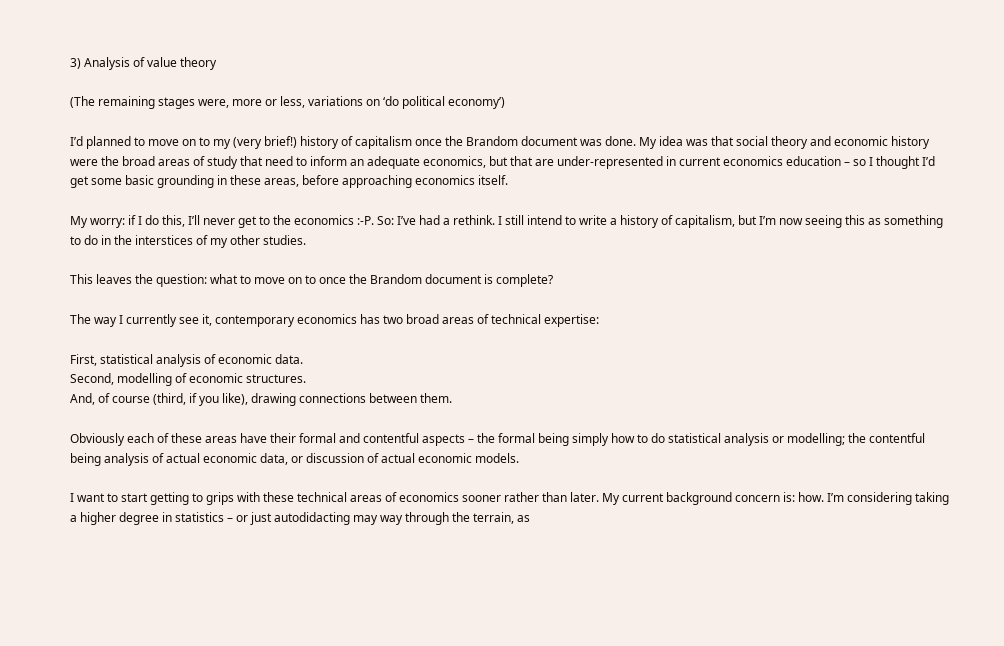3) Analysis of value theory

(The remaining stages were, more or less, variations on ‘do political economy’)

I’d planned to move on to my (very brief!) history of capitalism once the Brandom document was done. My idea was that social theory and economic history were the broad areas of study that need to inform an adequate economics, but that are under-represented in current economics education – so I thought I’d get some basic grounding in these areas, before approaching economics itself.

My worry: if I do this, I’ll never get to the economics :-P. So: I’ve had a rethink. I still intend to write a history of capitalism, but I’m now seeing this as something to do in the interstices of my other studies.

This leaves the question: what to move on to once the Brandom document is complete?

The way I currently see it, contemporary economics has two broad areas of technical expertise:

First, statistical analysis of economic data.
Second, modelling of economic structures.
And, of course (third, if you like), drawing connections between them.

Obviously each of these areas have their formal and contentful aspects – the formal being simply how to do statistical analysis or modelling; the contentful being analysis of actual economic data, or discussion of actual economic models.

I want to start getting to grips with these technical areas of economics sooner rather than later. My current background concern is: how. I’m considering taking a higher degree in statistics – or just autodidacting may way through the terrain, as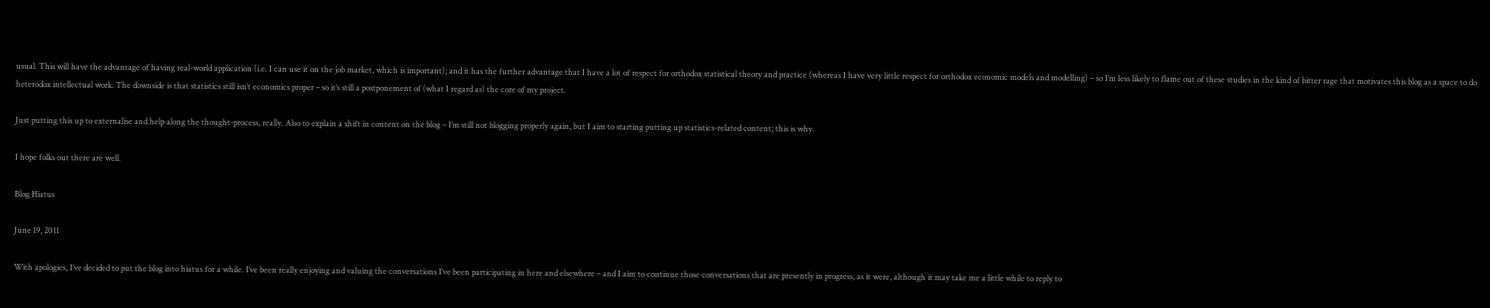usual. This will have the advantage of having real-world application (i.e. I can use it on the job market, which is important); and it has the further advantage that I have a lot of respect for orthodox statistical theory and practice (whereas I have very little respect for orthodox economic models and modelling) – so I’m less likely to flame out of these studies in the kind of bitter rage that motivates this blog as a space to do heterodox intellectual work. The downside is that statistics still isn’t economics proper – so it’s still a postponement of (what I regard as) the core of my project.

Just putting this up to externalise and help along the thought-process, really. Also to explain a shift in content on the blog – I’m still not blogging properly again, but I aim to starting putting up statistics-related content; this is why.

I hope folks out there are well.

Blog Hiatus

June 19, 2011

With apologies, I’ve decided to put the blog into hiatus for a while. I’ve been really enjoying and valuing the conversations I’ve been participating in here and elsewhere – and I aim to continue those conversations that are presently in progress, as it were, although it may take me a little while to reply to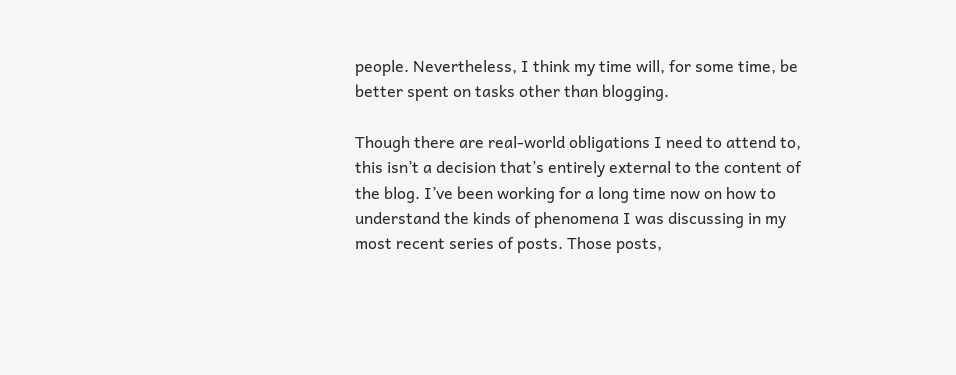people. Nevertheless, I think my time will, for some time, be better spent on tasks other than blogging.

Though there are real-world obligations I need to attend to, this isn’t a decision that’s entirely external to the content of the blog. I’ve been working for a long time now on how to understand the kinds of phenomena I was discussing in my most recent series of posts. Those posts,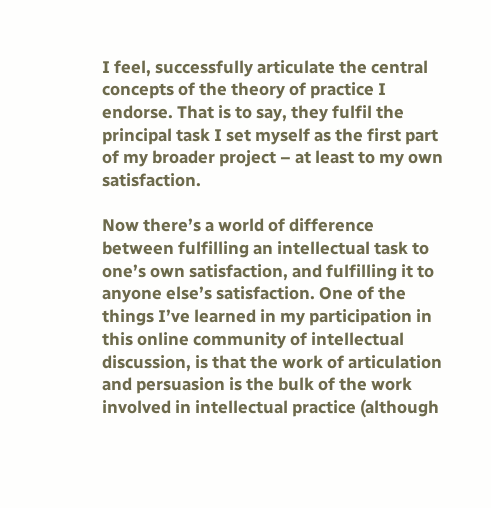I feel, successfully articulate the central concepts of the theory of practice I endorse. That is to say, they fulfil the principal task I set myself as the first part of my broader project – at least to my own satisfaction.

Now there’s a world of difference between fulfilling an intellectual task to one’s own satisfaction, and fulfilling it to anyone else’s satisfaction. One of the things I’ve learned in my participation in this online community of intellectual discussion, is that the work of articulation and persuasion is the bulk of the work involved in intellectual practice (although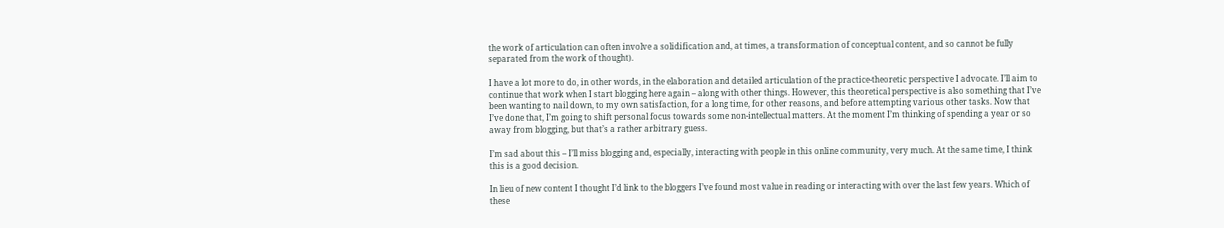the work of articulation can often involve a solidification and, at times, a transformation of conceptual content, and so cannot be fully separated from the work of thought).

I have a lot more to do, in other words, in the elaboration and detailed articulation of the practice-theoretic perspective I advocate. I’ll aim to continue that work when I start blogging here again – along with other things. However, this theoretical perspective is also something that I’ve been wanting to nail down, to my own satisfaction, for a long time, for other reasons, and before attempting various other tasks. Now that I’ve done that, I’m going to shift personal focus towards some non-intellectual matters. At the moment I’m thinking of spending a year or so away from blogging, but that’s a rather arbitrary guess.

I’m sad about this – I’ll miss blogging and, especially, interacting with people in this online community, very much. At the same time, I think this is a good decision.

In lieu of new content I thought I’d link to the bloggers I’ve found most value in reading or interacting with over the last few years. Which of these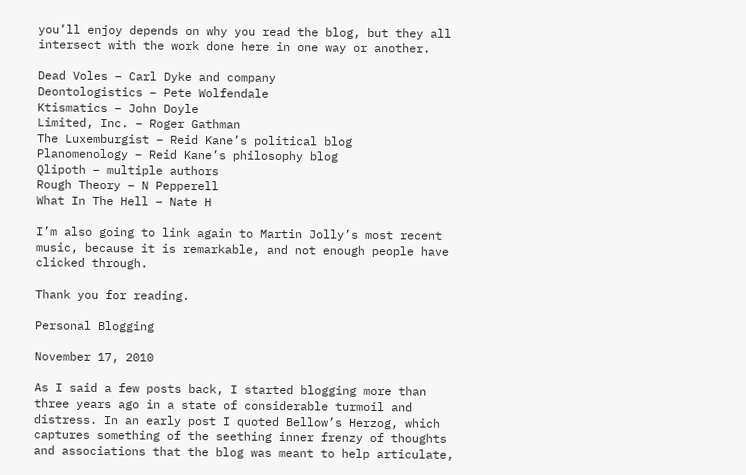you’ll enjoy depends on why you read the blog, but they all intersect with the work done here in one way or another.

Dead Voles – Carl Dyke and company
Deontologistics – Pete Wolfendale
Ktismatics – John Doyle
Limited, Inc. – Roger Gathman
The Luxemburgist – Reid Kane’s political blog
Planomenology – Reid Kane’s philosophy blog
Qlipoth – multiple authors
Rough Theory – N Pepperell
What In The Hell – Nate H

I’m also going to link again to Martin Jolly’s most recent music, because it is remarkable, and not enough people have clicked through.

Thank you for reading.

Personal Blogging

November 17, 2010

As I said a few posts back, I started blogging more than three years ago in a state of considerable turmoil and distress. In an early post I quoted Bellow’s Herzog, which captures something of the seething inner frenzy of thoughts and associations that the blog was meant to help articulate,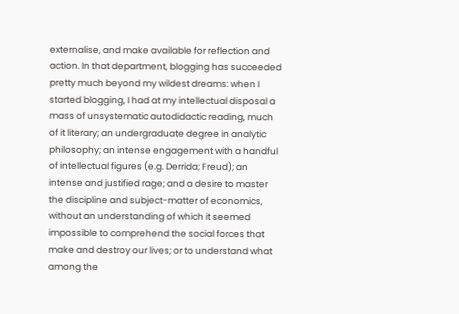externalise, and make available for reflection and action. In that department, blogging has succeeded pretty much beyond my wildest dreams: when I started blogging, I had at my intellectual disposal a mass of unsystematic autodidactic reading, much of it literary; an undergraduate degree in analytic philosophy; an intense engagement with a handful of intellectual figures (e.g. Derrida; Freud); an intense and justified rage; and a desire to master the discipline and subject-matter of economics, without an understanding of which it seemed impossible to comprehend the social forces that make and destroy our lives; or to understand what among the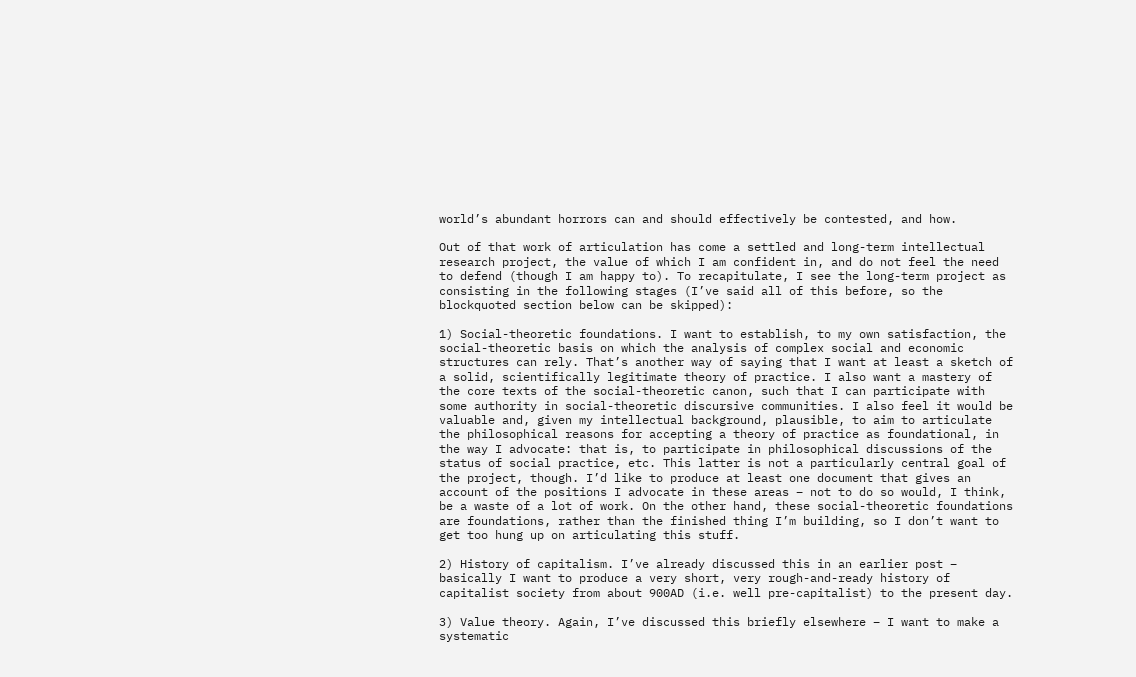world’s abundant horrors can and should effectively be contested, and how.

Out of that work of articulation has come a settled and long-term intellectual research project, the value of which I am confident in, and do not feel the need to defend (though I am happy to). To recapitulate, I see the long-term project as consisting in the following stages (I’ve said all of this before, so the blockquoted section below can be skipped):

1) Social-theoretic foundations. I want to establish, to my own satisfaction, the social-theoretic basis on which the analysis of complex social and economic structures can rely. That’s another way of saying that I want at least a sketch of a solid, scientifically legitimate theory of practice. I also want a mastery of the core texts of the social-theoretic canon, such that I can participate with some authority in social-theoretic discursive communities. I also feel it would be valuable and, given my intellectual background, plausible, to aim to articulate the philosophical reasons for accepting a theory of practice as foundational, in the way I advocate: that is, to participate in philosophical discussions of the status of social practice, etc. This latter is not a particularly central goal of the project, though. I’d like to produce at least one document that gives an account of the positions I advocate in these areas – not to do so would, I think, be a waste of a lot of work. On the other hand, these social-theoretic foundations are foundations, rather than the finished thing I’m building, so I don’t want to get too hung up on articulating this stuff.

2) History of capitalism. I’ve already discussed this in an earlier post – basically I want to produce a very short, very rough-and-ready history of capitalist society from about 900AD (i.e. well pre-capitalist) to the present day.

3) Value theory. Again, I’ve discussed this briefly elsewhere – I want to make a systematic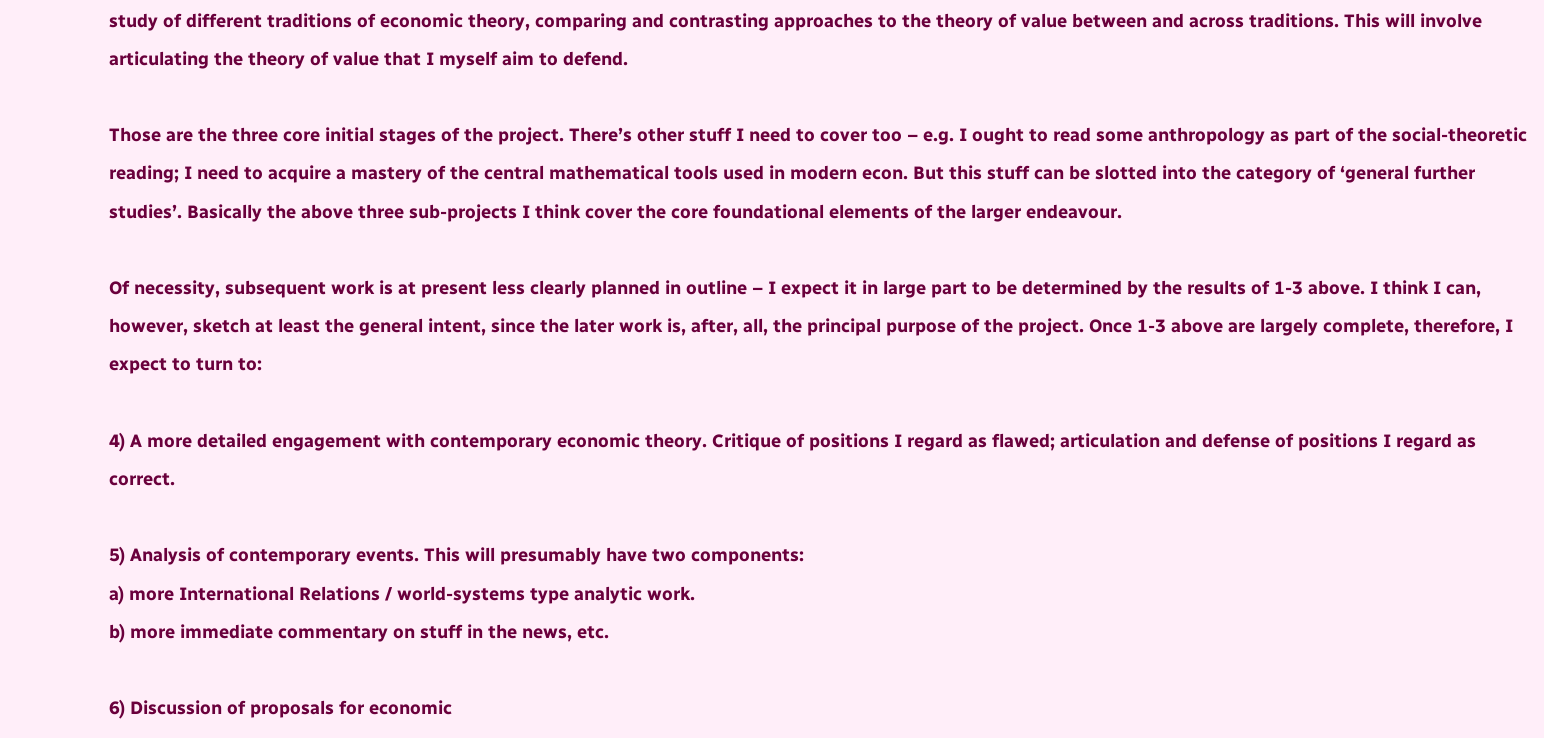study of different traditions of economic theory, comparing and contrasting approaches to the theory of value between and across traditions. This will involve articulating the theory of value that I myself aim to defend.

Those are the three core initial stages of the project. There’s other stuff I need to cover too – e.g. I ought to read some anthropology as part of the social-theoretic reading; I need to acquire a mastery of the central mathematical tools used in modern econ. But this stuff can be slotted into the category of ‘general further studies’. Basically the above three sub-projects I think cover the core foundational elements of the larger endeavour.

Of necessity, subsequent work is at present less clearly planned in outline – I expect it in large part to be determined by the results of 1-3 above. I think I can, however, sketch at least the general intent, since the later work is, after, all, the principal purpose of the project. Once 1-3 above are largely complete, therefore, I expect to turn to:

4) A more detailed engagement with contemporary economic theory. Critique of positions I regard as flawed; articulation and defense of positions I regard as correct.

5) Analysis of contemporary events. This will presumably have two components:
a) more International Relations / world-systems type analytic work.
b) more immediate commentary on stuff in the news, etc.

6) Discussion of proposals for economic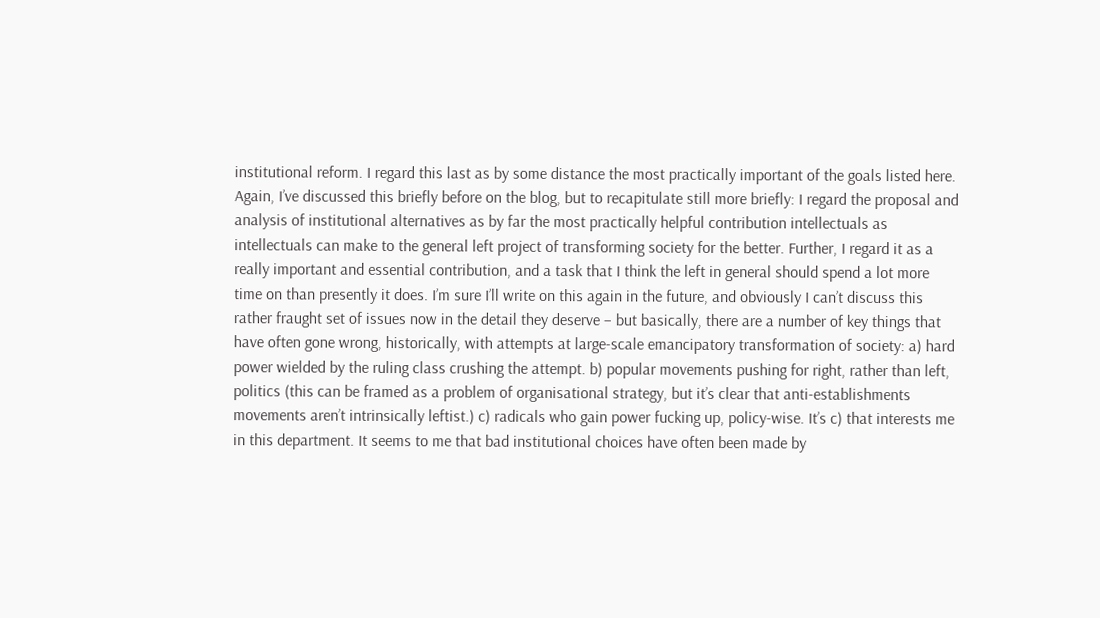institutional reform. I regard this last as by some distance the most practically important of the goals listed here. Again, I’ve discussed this briefly before on the blog, but to recapitulate still more briefly: I regard the proposal and analysis of institutional alternatives as by far the most practically helpful contribution intellectuals as intellectuals can make to the general left project of transforming society for the better. Further, I regard it as a really important and essential contribution, and a task that I think the left in general should spend a lot more time on than presently it does. I’m sure I’ll write on this again in the future, and obviously I can’t discuss this rather fraught set of issues now in the detail they deserve – but basically, there are a number of key things that have often gone wrong, historically, with attempts at large-scale emancipatory transformation of society: a) hard power wielded by the ruling class crushing the attempt. b) popular movements pushing for right, rather than left, politics (this can be framed as a problem of organisational strategy, but it’s clear that anti-establishments movements aren’t intrinsically leftist.) c) radicals who gain power fucking up, policy-wise. It’s c) that interests me in this department. It seems to me that bad institutional choices have often been made by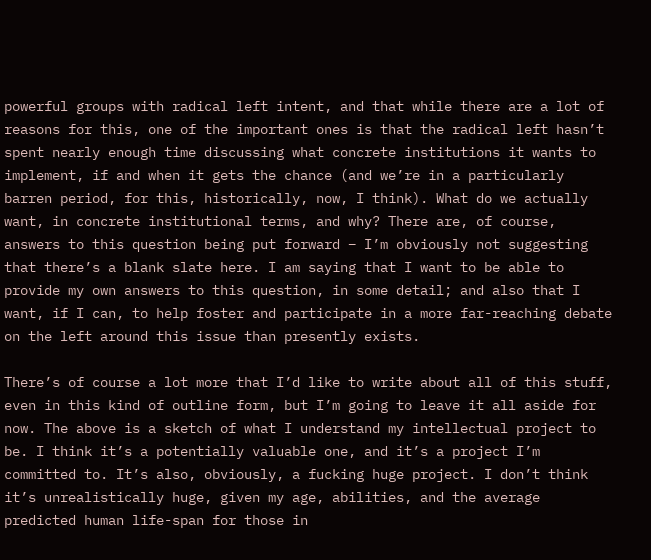powerful groups with radical left intent, and that while there are a lot of reasons for this, one of the important ones is that the radical left hasn’t spent nearly enough time discussing what concrete institutions it wants to implement, if and when it gets the chance (and we’re in a particularly barren period, for this, historically, now, I think). What do we actually want, in concrete institutional terms, and why? There are, of course, answers to this question being put forward – I’m obviously not suggesting that there’s a blank slate here. I am saying that I want to be able to provide my own answers to this question, in some detail; and also that I want, if I can, to help foster and participate in a more far-reaching debate on the left around this issue than presently exists.

There’s of course a lot more that I’d like to write about all of this stuff, even in this kind of outline form, but I’m going to leave it all aside for now. The above is a sketch of what I understand my intellectual project to be. I think it’s a potentially valuable one, and it’s a project I’m committed to. It’s also, obviously, a fucking huge project. I don’t think it’s unrealistically huge, given my age, abilities, and the average predicted human life-span for those in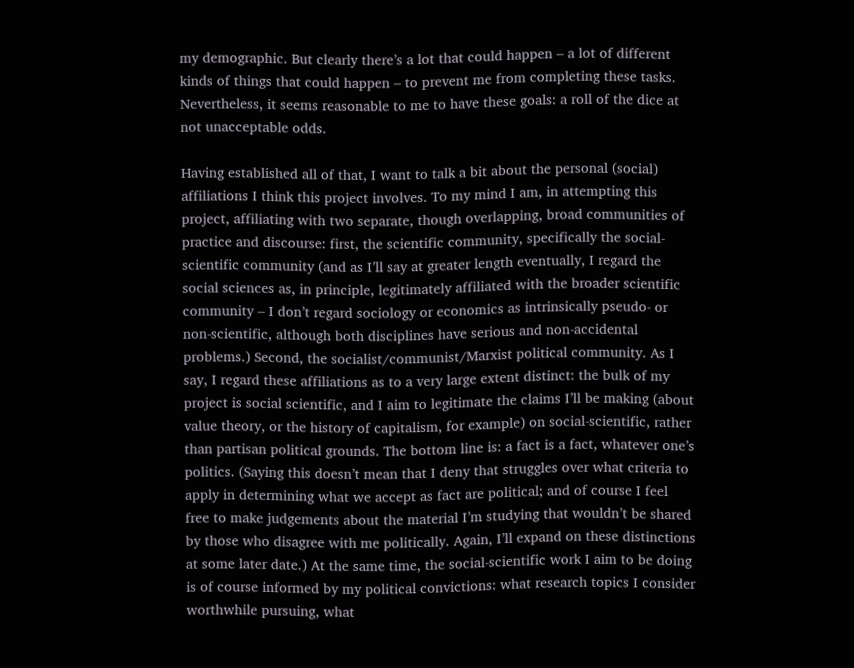my demographic. But clearly there’s a lot that could happen – a lot of different kinds of things that could happen – to prevent me from completing these tasks. Nevertheless, it seems reasonable to me to have these goals: a roll of the dice at not unacceptable odds.

Having established all of that, I want to talk a bit about the personal (social) affiliations I think this project involves. To my mind I am, in attempting this project, affiliating with two separate, though overlapping, broad communities of practice and discourse: first, the scientific community, specifically the social-scientific community (and as I’ll say at greater length eventually, I regard the social sciences as, in principle, legitimately affiliated with the broader scientific community – I don’t regard sociology or economics as intrinsically pseudo- or non-scientific, although both disciplines have serious and non-accidental problems.) Second, the socialist/communist/Marxist political community. As I say, I regard these affiliations as to a very large extent distinct: the bulk of my project is social scientific, and I aim to legitimate the claims I’ll be making (about value theory, or the history of capitalism, for example) on social-scientific, rather than partisan political grounds. The bottom line is: a fact is a fact, whatever one’s politics. (Saying this doesn’t mean that I deny that struggles over what criteria to apply in determining what we accept as fact are political; and of course I feel free to make judgements about the material I’m studying that wouldn’t be shared by those who disagree with me politically. Again, I’ll expand on these distinctions at some later date.) At the same time, the social-scientific work I aim to be doing is of course informed by my political convictions: what research topics I consider worthwhile pursuing, what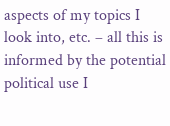aspects of my topics I look into, etc. – all this is informed by the potential political use I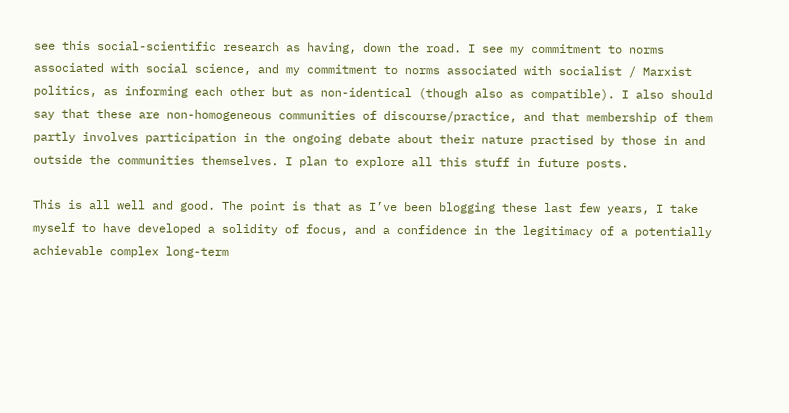see this social-scientific research as having, down the road. I see my commitment to norms associated with social science, and my commitment to norms associated with socialist / Marxist politics, as informing each other but as non-identical (though also as compatible). I also should say that these are non-homogeneous communities of discourse/practice, and that membership of them partly involves participation in the ongoing debate about their nature practised by those in and outside the communities themselves. I plan to explore all this stuff in future posts.

This is all well and good. The point is that as I’ve been blogging these last few years, I take myself to have developed a solidity of focus, and a confidence in the legitimacy of a potentially achievable complex long-term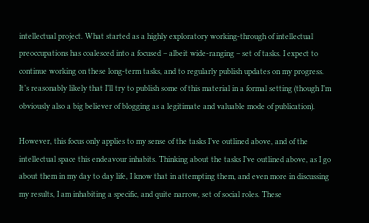intellectual project. What started as a highly exploratory working-through of intellectual preoccupations has coalesced into a focused – albeit wide-ranging – set of tasks. I expect to continue working on these long-term tasks, and to regularly publish updates on my progress. It’s reasonably likely that I’ll try to publish some of this material in a formal setting (though I’m obviously also a big believer of blogging as a legitimate and valuable mode of publication).

However, this focus only applies to my sense of the tasks I’ve outlined above, and of the intellectual space this endeavour inhabits. Thinking about the tasks I’ve outlined above, as I go about them in my day to day life, I know that in attempting them, and even more in discussing my results, I am inhabiting a specific, and quite narrow, set of social roles. These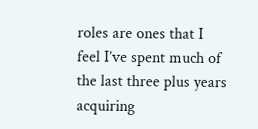roles are ones that I feel I’ve spent much of the last three plus years acquiring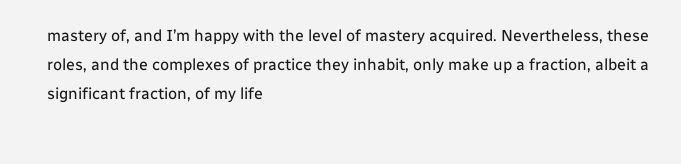mastery of, and I’m happy with the level of mastery acquired. Nevertheless, these roles, and the complexes of practice they inhabit, only make up a fraction, albeit a significant fraction, of my life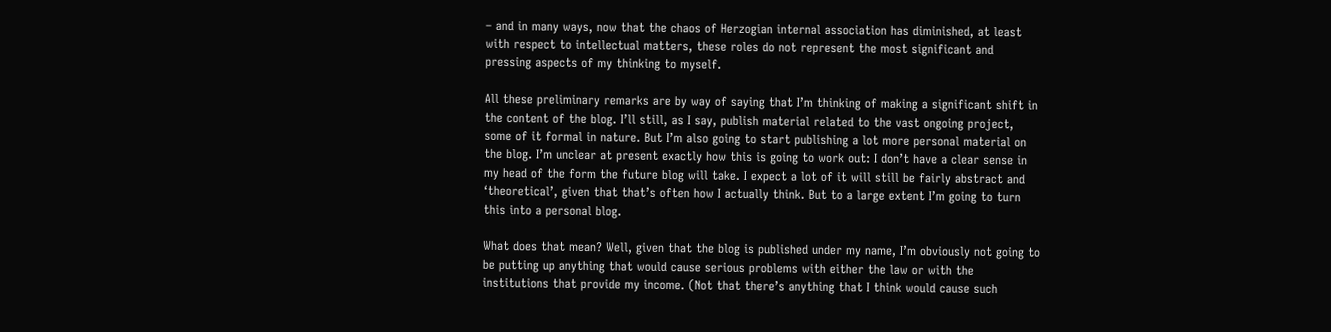– and in many ways, now that the chaos of Herzogian internal association has diminished, at least with respect to intellectual matters, these roles do not represent the most significant and pressing aspects of my thinking to myself.

All these preliminary remarks are by way of saying that I’m thinking of making a significant shift in the content of the blog. I’ll still, as I say, publish material related to the vast ongoing project, some of it formal in nature. But I’m also going to start publishing a lot more personal material on the blog. I’m unclear at present exactly how this is going to work out: I don’t have a clear sense in my head of the form the future blog will take. I expect a lot of it will still be fairly abstract and ‘theoretical’, given that that’s often how I actually think. But to a large extent I’m going to turn this into a personal blog.

What does that mean? Well, given that the blog is published under my name, I’m obviously not going to be putting up anything that would cause serious problems with either the law or with the institutions that provide my income. (Not that there’s anything that I think would cause such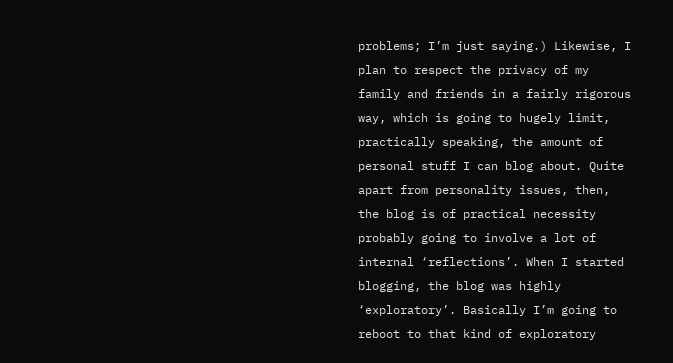problems; I’m just saying.) Likewise, I plan to respect the privacy of my family and friends in a fairly rigorous way, which is going to hugely limit, practically speaking, the amount of personal stuff I can blog about. Quite apart from personality issues, then, the blog is of practical necessity probably going to involve a lot of internal ‘reflections’. When I started blogging, the blog was highly ‘exploratory’. Basically I’m going to reboot to that kind of exploratory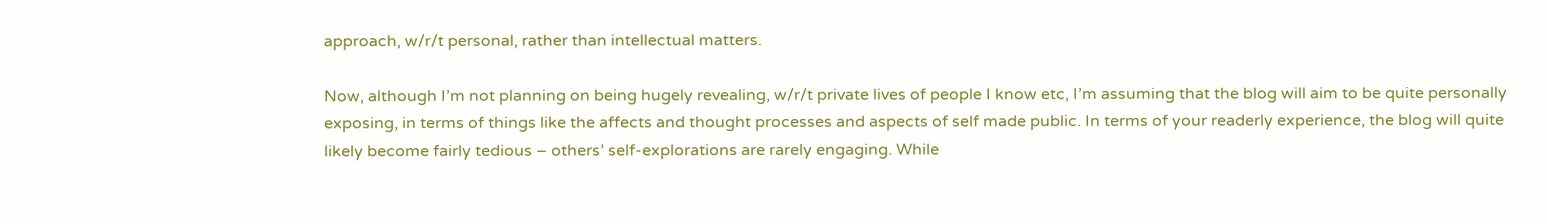approach, w/r/t personal, rather than intellectual matters.

Now, although I’m not planning on being hugely revealing, w/r/t private lives of people I know etc, I’m assuming that the blog will aim to be quite personally exposing, in terms of things like the affects and thought processes and aspects of self made public. In terms of your readerly experience, the blog will quite likely become fairly tedious – others’ self-explorations are rarely engaging. While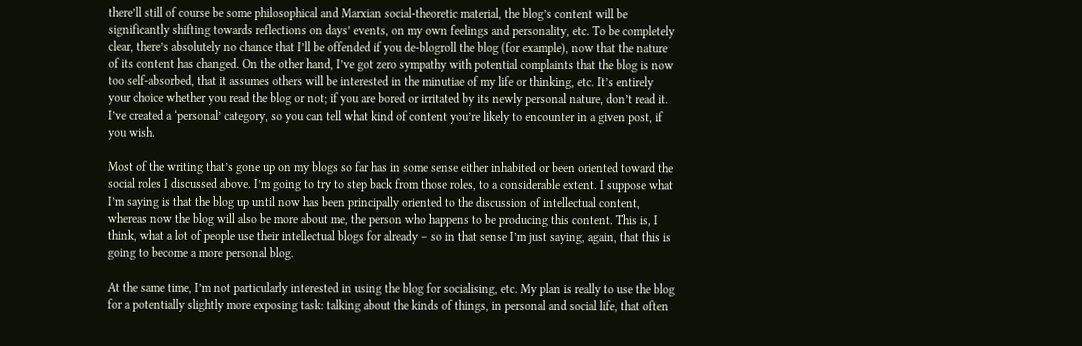there’ll still of course be some philosophical and Marxian social-theoretic material, the blog’s content will be significantly shifting towards reflections on days’ events, on my own feelings and personality, etc. To be completely clear, there’s absolutely no chance that I’ll be offended if you de-blogroll the blog (for example), now that the nature of its content has changed. On the other hand, I’ve got zero sympathy with potential complaints that the blog is now too self-absorbed, that it assumes others will be interested in the minutiae of my life or thinking, etc. It’s entirely your choice whether you read the blog or not; if you are bored or irritated by its newly personal nature, don’t read it. I’ve created a ‘personal’ category, so you can tell what kind of content you’re likely to encounter in a given post, if you wish.

Most of the writing that’s gone up on my blogs so far has in some sense either inhabited or been oriented toward the social roles I discussed above. I’m going to try to step back from those roles, to a considerable extent. I suppose what I’m saying is that the blog up until now has been principally oriented to the discussion of intellectual content, whereas now the blog will also be more about me, the person who happens to be producing this content. This is, I think, what a lot of people use their intellectual blogs for already – so in that sense I’m just saying, again, that this is going to become a more personal blog.

At the same time, I’m not particularly interested in using the blog for socialising, etc. My plan is really to use the blog for a potentially slightly more exposing task: talking about the kinds of things, in personal and social life, that often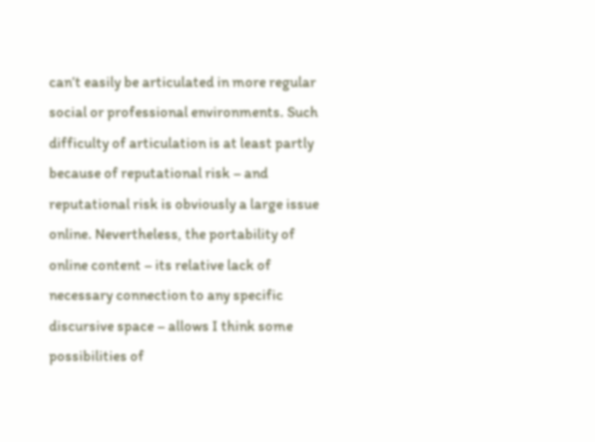can’t easily be articulated in more regular social or professional environments. Such difficulty of articulation is at least partly because of reputational risk – and reputational risk is obviously a large issue online. Nevertheless, the portability of online content – its relative lack of necessary connection to any specific discursive space – allows I think some possibilities of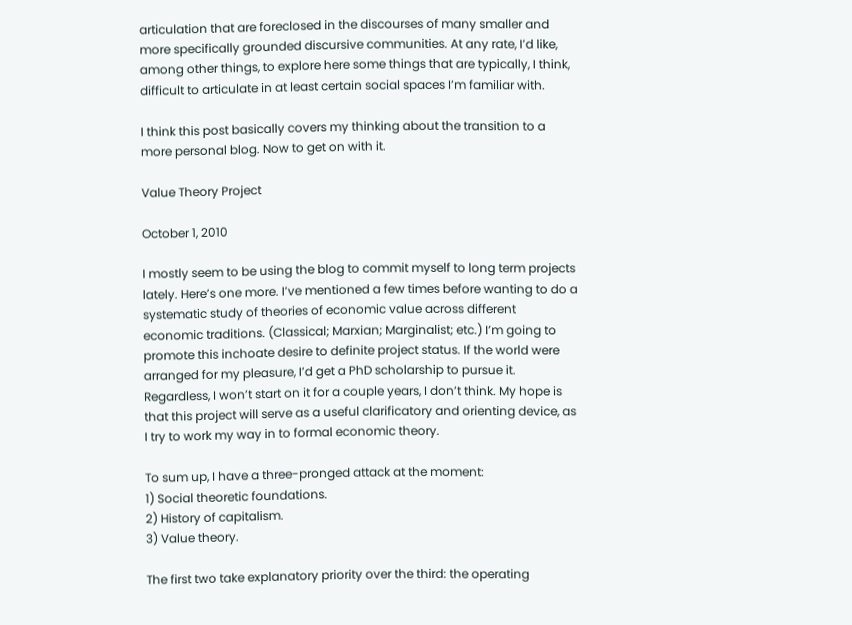articulation that are foreclosed in the discourses of many smaller and more specifically grounded discursive communities. At any rate, I’d like, among other things, to explore here some things that are typically, I think, difficult to articulate in at least certain social spaces I’m familiar with.

I think this post basically covers my thinking about the transition to a more personal blog. Now to get on with it.

Value Theory Project

October 1, 2010

I mostly seem to be using the blog to commit myself to long term projects lately. Here’s one more. I’ve mentioned a few times before wanting to do a systematic study of theories of economic value across different economic traditions. (Classical; Marxian; Marginalist; etc.) I’m going to promote this inchoate desire to definite project status. If the world were arranged for my pleasure, I’d get a PhD scholarship to pursue it. Regardless, I won’t start on it for a couple years, I don’t think. My hope is that this project will serve as a useful clarificatory and orienting device, as I try to work my way in to formal economic theory.

To sum up, I have a three-pronged attack at the moment:
1) Social theoretic foundations.
2) History of capitalism.
3) Value theory.

The first two take explanatory priority over the third: the operating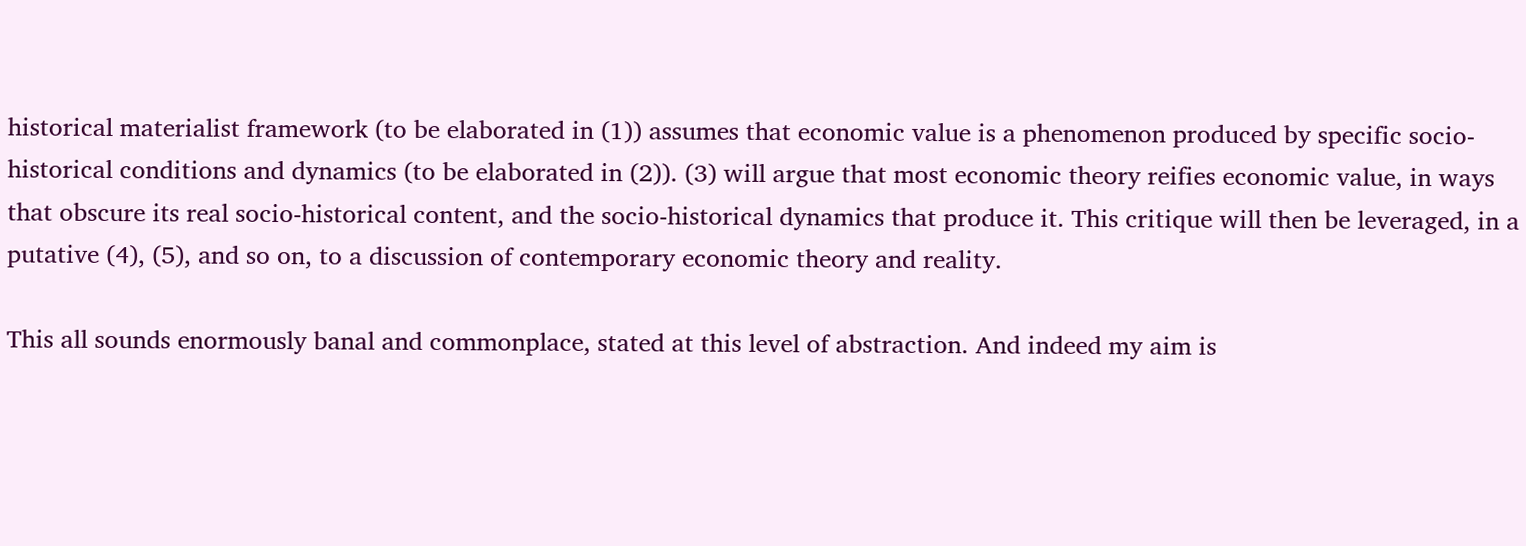historical materialist framework (to be elaborated in (1)) assumes that economic value is a phenomenon produced by specific socio-historical conditions and dynamics (to be elaborated in (2)). (3) will argue that most economic theory reifies economic value, in ways that obscure its real socio-historical content, and the socio-historical dynamics that produce it. This critique will then be leveraged, in a putative (4), (5), and so on, to a discussion of contemporary economic theory and reality.

This all sounds enormously banal and commonplace, stated at this level of abstraction. And indeed my aim is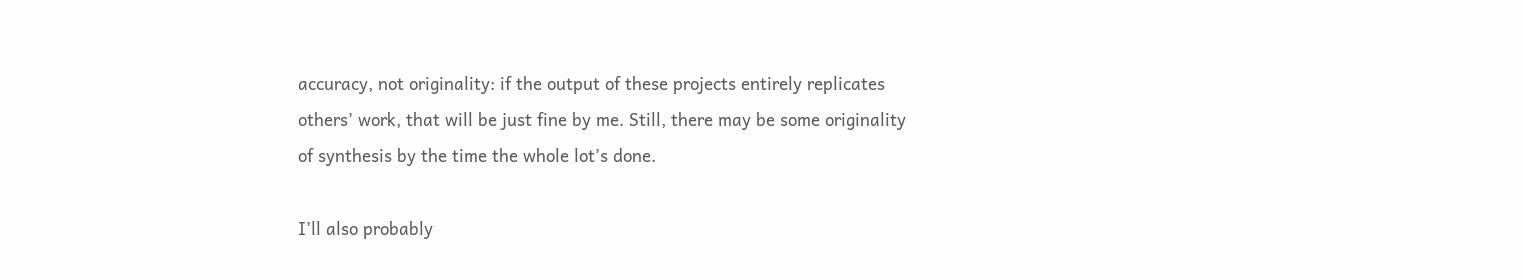accuracy, not originality: if the output of these projects entirely replicates others’ work, that will be just fine by me. Still, there may be some originality of synthesis by the time the whole lot’s done.

I’ll also probably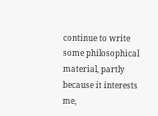continue to write some philosophical material, partly because it interests me,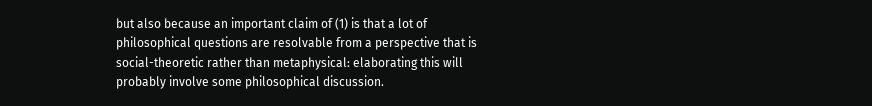but also because an important claim of (1) is that a lot of philosophical questions are resolvable from a perspective that is social-theoretic rather than metaphysical: elaborating this will probably involve some philosophical discussion.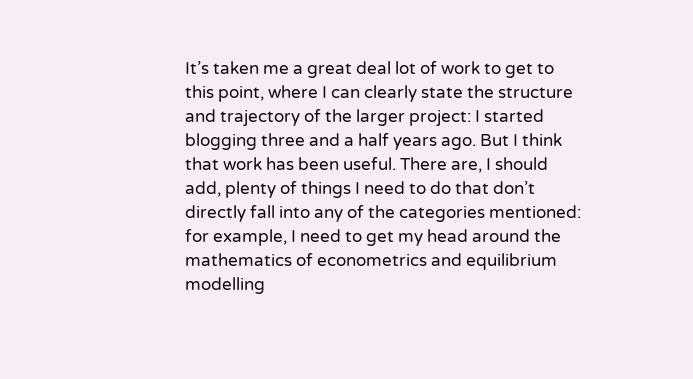It’s taken me a great deal lot of work to get to this point, where I can clearly state the structure and trajectory of the larger project: I started blogging three and a half years ago. But I think that work has been useful. There are, I should add, plenty of things I need to do that don’t directly fall into any of the categories mentioned: for example, I need to get my head around the mathematics of econometrics and equilibrium modelling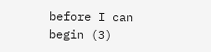before I can begin (3)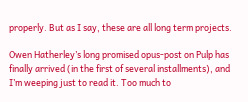properly. But as I say, these are all long term projects.

Owen Hatherley’s long promised opus-post on Pulp has finally arrived (in the first of several installments), and I’m weeping just to read it. Too much to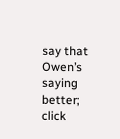say that Owen’s saying better; click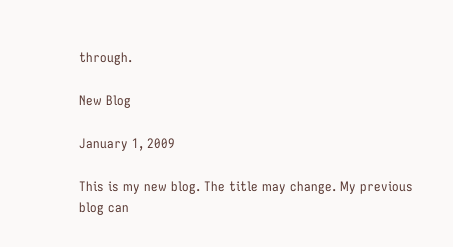through.

New Blog

January 1, 2009

This is my new blog. The title may change. My previous blog can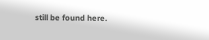still be found here.